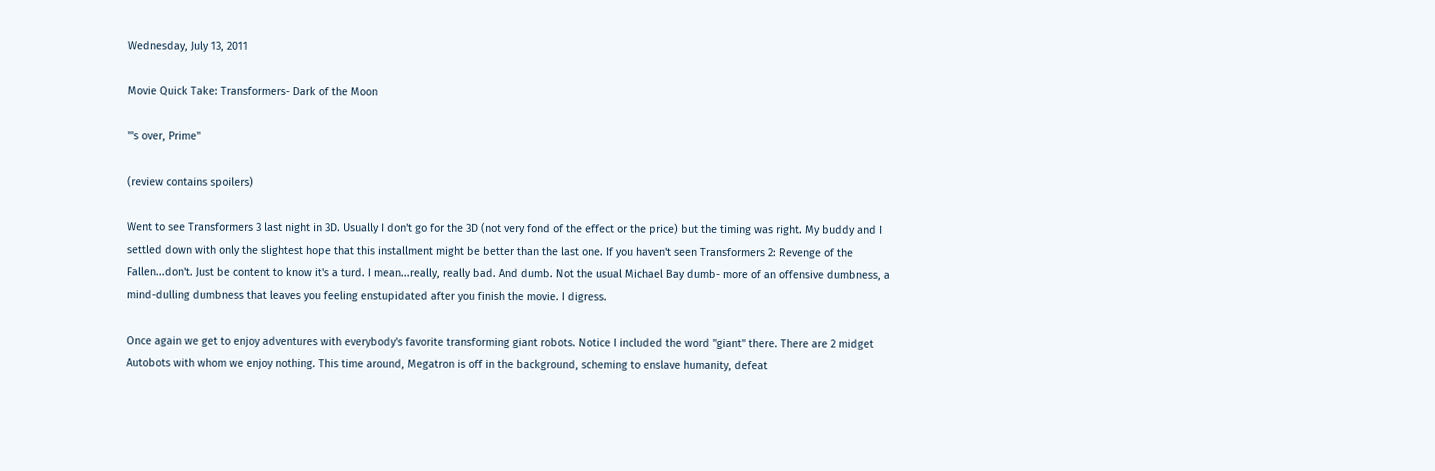Wednesday, July 13, 2011

Movie Quick Take: Transformers- Dark of the Moon

"'s over, Prime"

(review contains spoilers)

Went to see Transformers 3 last night in 3D. Usually I don't go for the 3D (not very fond of the effect or the price) but the timing was right. My buddy and I settled down with only the slightest hope that this installment might be better than the last one. If you haven't seen Transformers 2: Revenge of the Fallen...don't. Just be content to know it's a turd. I mean...really, really bad. And dumb. Not the usual Michael Bay dumb- more of an offensive dumbness, a mind-dulling dumbness that leaves you feeling enstupidated after you finish the movie. I digress.

Once again we get to enjoy adventures with everybody's favorite transforming giant robots. Notice I included the word "giant" there. There are 2 midget Autobots with whom we enjoy nothing. This time around, Megatron is off in the background, scheming to enslave humanity, defeat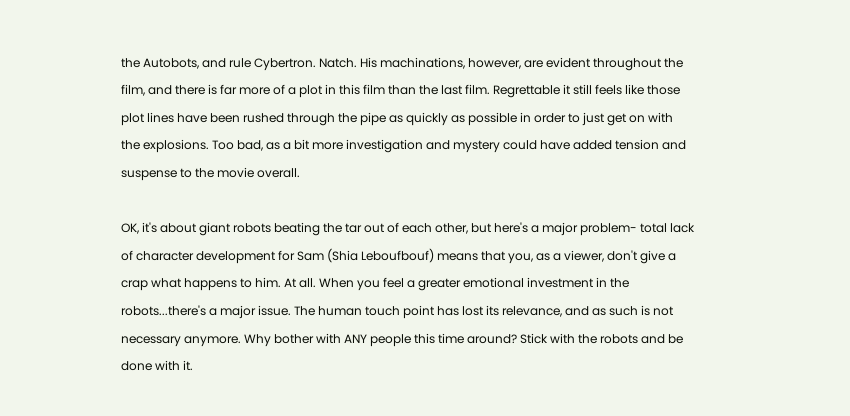the Autobots, and rule Cybertron. Natch. His machinations, however, are evident throughout the film, and there is far more of a plot in this film than the last film. Regrettable it still feels like those plot lines have been rushed through the pipe as quickly as possible in order to just get on with the explosions. Too bad, as a bit more investigation and mystery could have added tension and suspense to the movie overall.

OK, it's about giant robots beating the tar out of each other, but here's a major problem- total lack of character development for Sam (Shia Leboufbouf) means that you, as a viewer, don't give a crap what happens to him. At all. When you feel a greater emotional investment in the robots...there's a major issue. The human touch point has lost its relevance, and as such is not necessary anymore. Why bother with ANY people this time around? Stick with the robots and be done with it.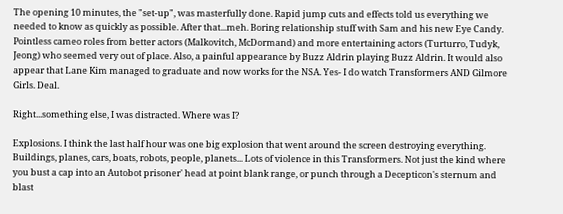The opening 10 minutes, the "set-up", was masterfully done. Rapid jump cuts and effects told us everything we needed to know as quickly as possible. After that...meh. Boring relationship stuff with Sam and his new Eye Candy. Pointless cameo roles from better actors (Malkovitch, McDormand) and more entertaining actors (Turturro, Tudyk, Jeong) who seemed very out of place. Also, a painful appearance by Buzz Aldrin playing Buzz Aldrin. It would also appear that Lane Kim managed to graduate and now works for the NSA. Yes- I do watch Transformers AND Gilmore Girls. Deal.

Right...something else, I was distracted. Where was I?

Explosions. I think the last half hour was one big explosion that went around the screen destroying everything. Buildings, planes, cars, boats, robots, people, planets... Lots of violence in this Transformers. Not just the kind where you bust a cap into an Autobot prisoner' head at point blank range, or punch through a Decepticon's sternum and blast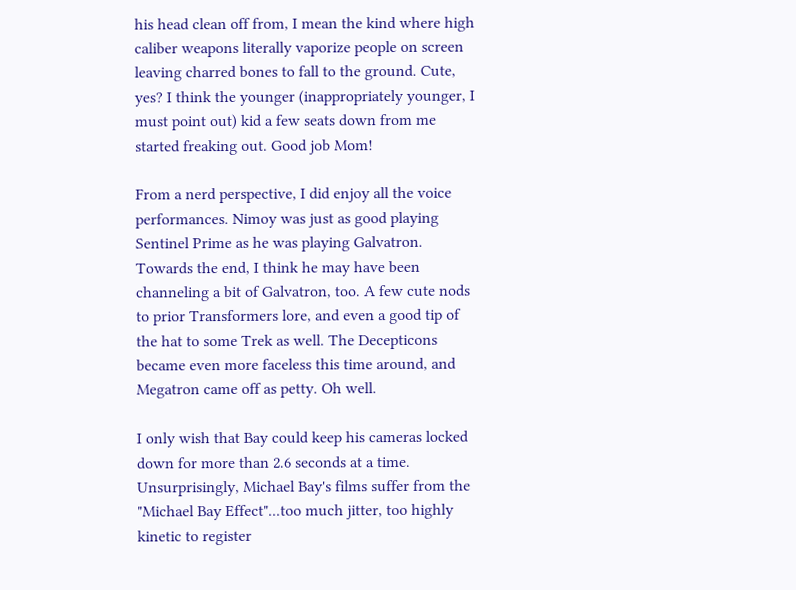his head clean off from, I mean the kind where high caliber weapons literally vaporize people on screen leaving charred bones to fall to the ground. Cute, yes? I think the younger (inappropriately younger, I must point out) kid a few seats down from me started freaking out. Good job Mom!

From a nerd perspective, I did enjoy all the voice performances. Nimoy was just as good playing Sentinel Prime as he was playing Galvatron. Towards the end, I think he may have been channeling a bit of Galvatron, too. A few cute nods to prior Transformers lore, and even a good tip of the hat to some Trek as well. The Decepticons became even more faceless this time around, and Megatron came off as petty. Oh well.

I only wish that Bay could keep his cameras locked down for more than 2.6 seconds at a time. Unsurprisingly, Michael Bay's films suffer from the "Michael Bay Effect"...too much jitter, too highly kinetic to register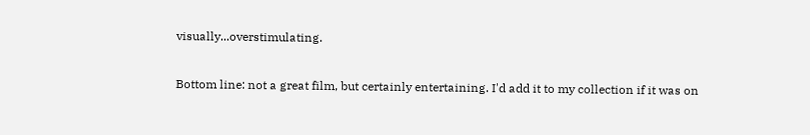visually...overstimulating.

Bottom line: not a great film, but certainly entertaining. I'd add it to my collection if it was on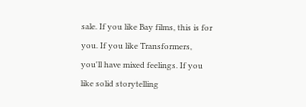sale. If you like Bay films, this is for you. If you like Transformers, you'll have mixed feelings. If you like solid storytelling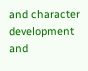and character development and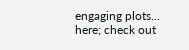engaging plots... here; check out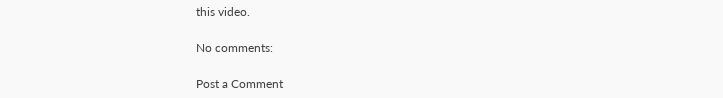this video.

No comments:

Post a Comment